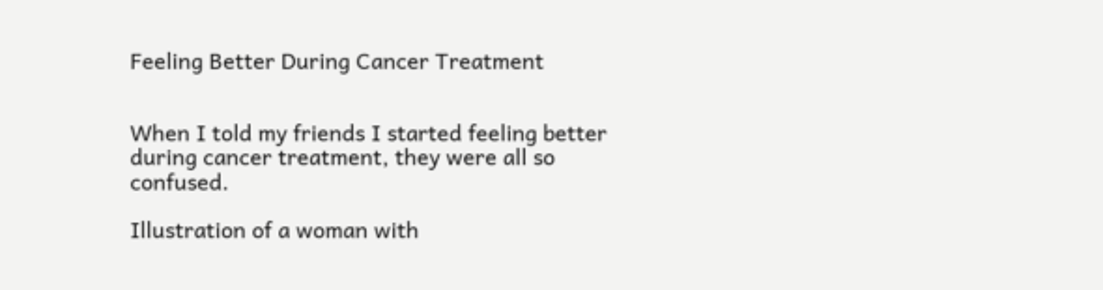Feeling Better During Cancer Treatment


When I told my friends I started feeling better during cancer treatment, they were all so confused.

Illustration of a woman with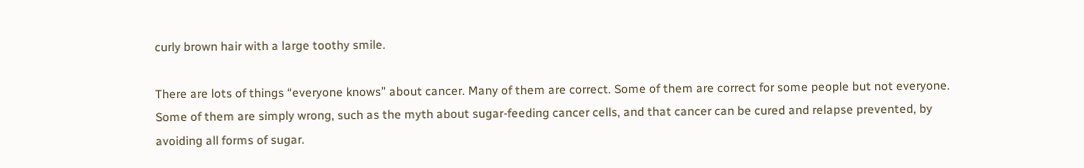curly brown hair with a large toothy smile.

There are lots of things “everyone knows” about cancer. Many of them are correct. Some of them are correct for some people but not everyone. Some of them are simply wrong, such as the myth about sugar-feeding cancer cells, and that cancer can be cured and relapse prevented, by avoiding all forms of sugar.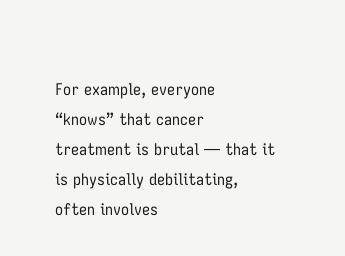For example, everyone “knows” that cancer treatment is brutal — that it is physically debilitating, often involves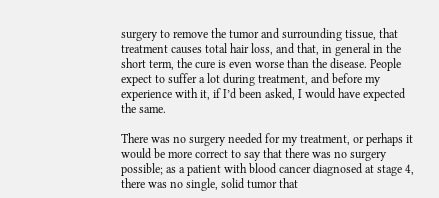surgery to remove the tumor and surrounding tissue, that treatment causes total hair loss, and that, in general in the short term, the cure is even worse than the disease. People expect to suffer a lot during treatment, and before my experience with it, if I’d been asked, I would have expected the same.

There was no surgery needed for my treatment, or perhaps it would be more correct to say that there was no surgery possible; as a patient with blood cancer diagnosed at stage 4, there was no single, solid tumor that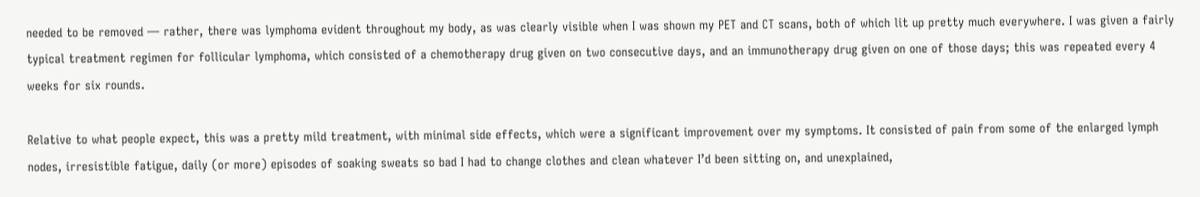needed to be removed — rather, there was lymphoma evident throughout my body, as was clearly visible when I was shown my PET and CT scans, both of which lit up pretty much everywhere. I was given a fairly typical treatment regimen for follicular lymphoma, which consisted of a chemotherapy drug given on two consecutive days, and an immunotherapy drug given on one of those days; this was repeated every 4 weeks for six rounds.

Relative to what people expect, this was a pretty mild treatment, with minimal side effects, which were a significant improvement over my symptoms. It consisted of pain from some of the enlarged lymph nodes, irresistible fatigue, daily (or more) episodes of soaking sweats so bad I had to change clothes and clean whatever I’d been sitting on, and unexplained,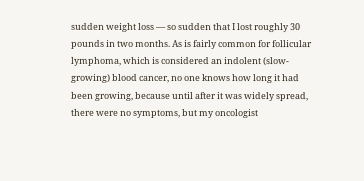sudden weight loss — so sudden that I lost roughly 30 pounds in two months. As is fairly common for follicular lymphoma, which is considered an indolent (slow-growing) blood cancer, no one knows how long it had been growing, because until after it was widely spread, there were no symptoms, but my oncologist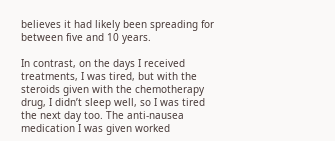believes it had likely been spreading for between five and 10 years.

In contrast, on the days I received treatments, I was tired, but with the steroids given with the chemotherapy drug, I didn’t sleep well, so I was tired the next day too. The anti-nausea medication I was given worked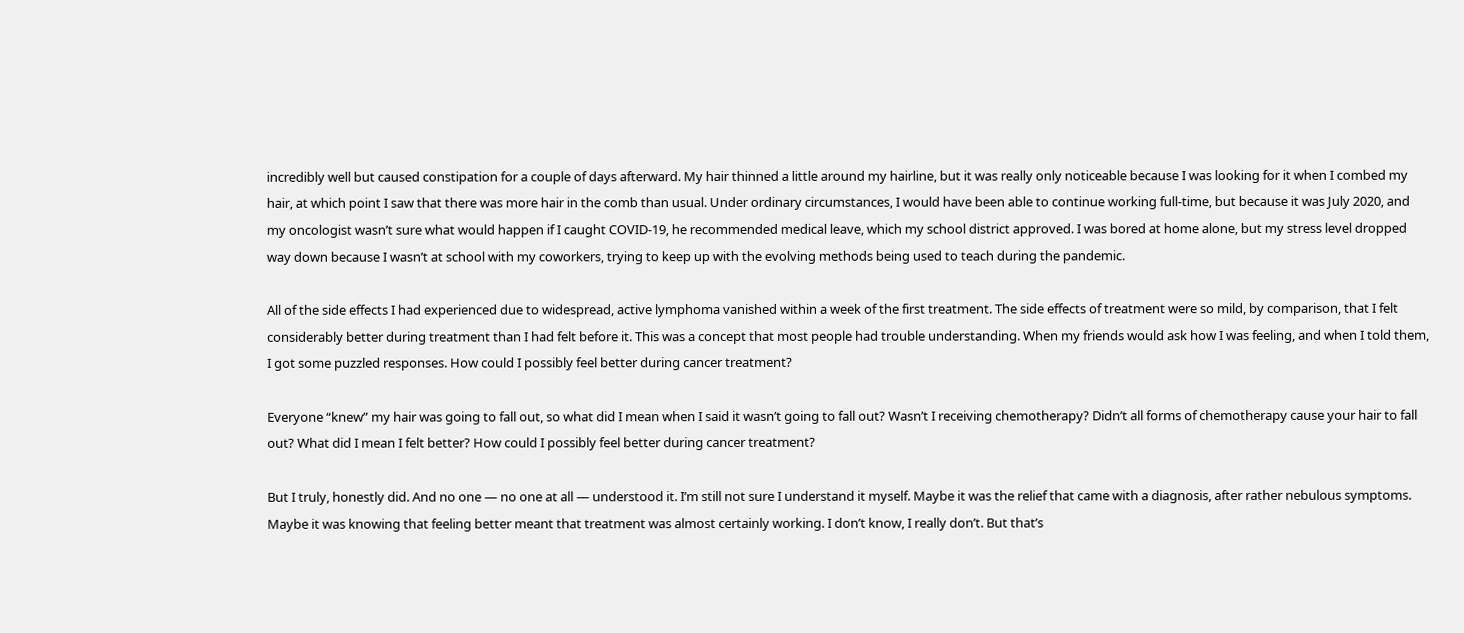incredibly well but caused constipation for a couple of days afterward. My hair thinned a little around my hairline, but it was really only noticeable because I was looking for it when I combed my hair, at which point I saw that there was more hair in the comb than usual. Under ordinary circumstances, I would have been able to continue working full-time, but because it was July 2020, and my oncologist wasn’t sure what would happen if I caught COVID-19, he recommended medical leave, which my school district approved. I was bored at home alone, but my stress level dropped way down because I wasn’t at school with my coworkers, trying to keep up with the evolving methods being used to teach during the pandemic.

All of the side effects I had experienced due to widespread, active lymphoma vanished within a week of the first treatment. The side effects of treatment were so mild, by comparison, that I felt considerably better during treatment than I had felt before it. This was a concept that most people had trouble understanding. When my friends would ask how I was feeling, and when I told them, I got some puzzled responses. How could I possibly feel better during cancer treatment?

Everyone “knew” my hair was going to fall out, so what did I mean when I said it wasn’t going to fall out? Wasn’t I receiving chemotherapy? Didn’t all forms of chemotherapy cause your hair to fall out? What did I mean I felt better? How could I possibly feel better during cancer treatment?

But I truly, honestly did. And no one — no one at all — understood it. I’m still not sure I understand it myself. Maybe it was the relief that came with a diagnosis, after rather nebulous symptoms. Maybe it was knowing that feeling better meant that treatment was almost certainly working. I don’t know, I really don’t. But that’s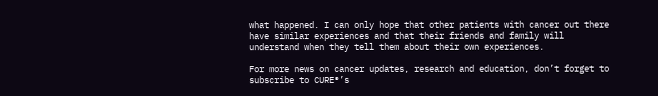what happened. I can only hope that other patients with cancer out there have similar experiences and that their friends and family will understand when they tell them about their own experiences.

For more news on cancer updates, research and education, don’t forget to subscribe to CURE®’s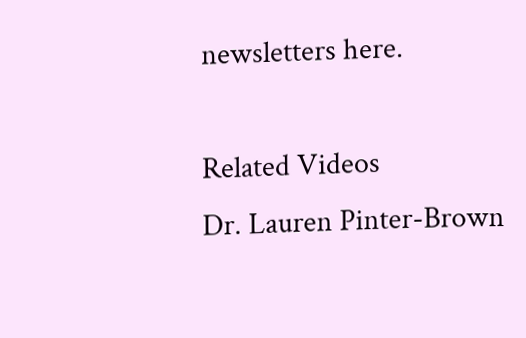newsletters here.

Related Videos
Dr. Lauren Pinter-Brown